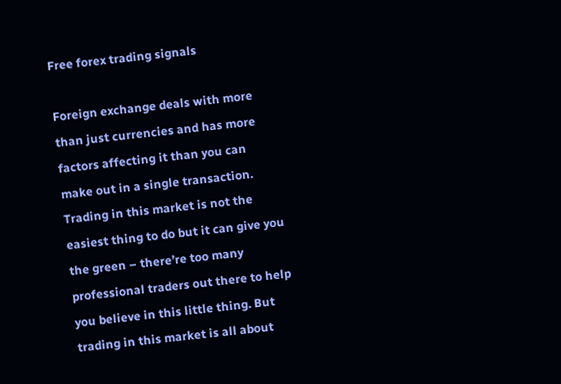Free forex trading signals

Foreign exchange deals with more than just currencies and has more factors affecting it than you can make out in a single transaction. Trading in this market is not the easiest thing to do but it can give you the green – there’re too many professional traders out there to help you believe in this little thing. But trading in this market is all about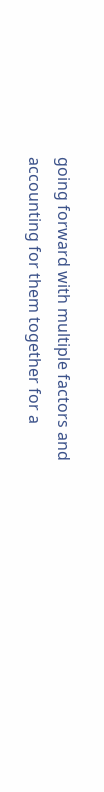going forward with multiple factors and accounting for them together for a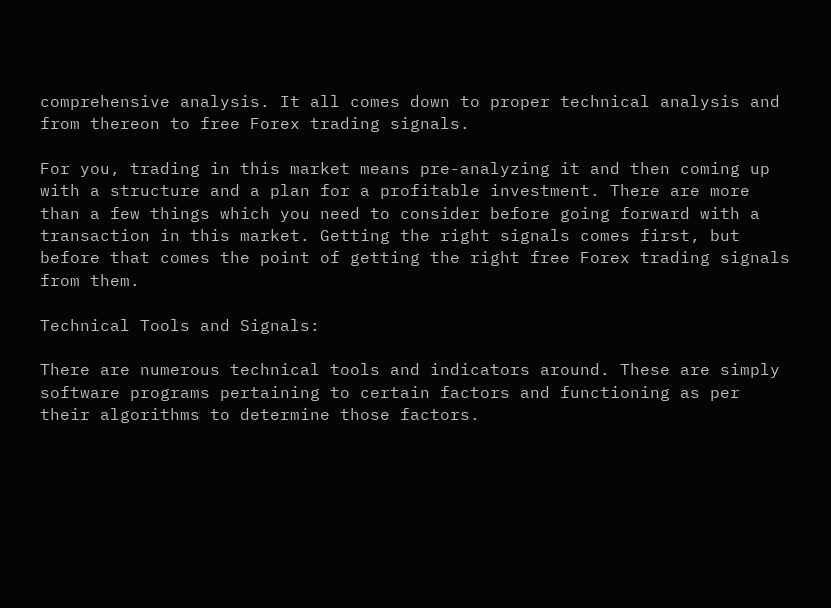comprehensive analysis. It all comes down to proper technical analysis and from thereon to free Forex trading signals.

For you, trading in this market means pre-analyzing it and then coming up with a structure and a plan for a profitable investment. There are more than a few things which you need to consider before going forward with a transaction in this market. Getting the right signals comes first, but before that comes the point of getting the right free Forex trading signals from them.

Technical Tools and Signals:

There are numerous technical tools and indicators around. These are simply software programs pertaining to certain factors and functioning as per their algorithms to determine those factors.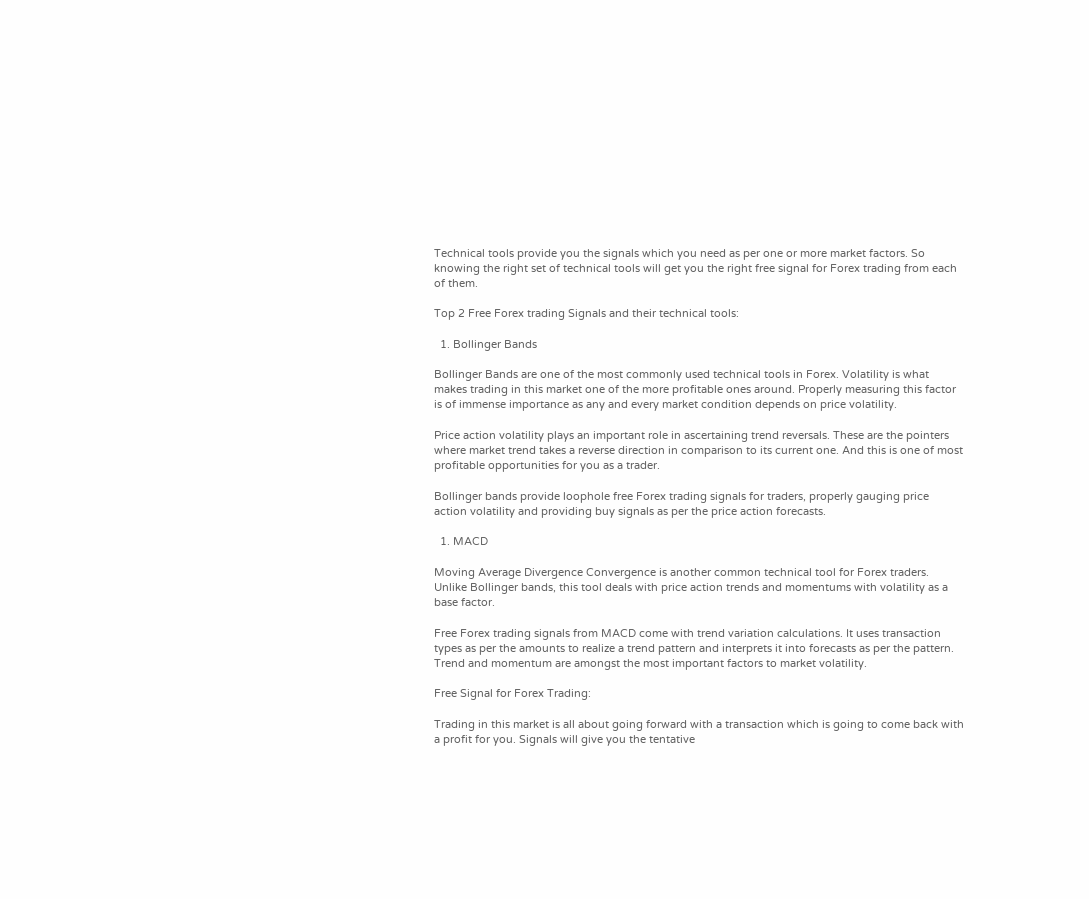Technical tools provide you the signals which you need as per one or more market factors. So knowing the right set of technical tools will get you the right free signal for Forex trading from each of them.

Top 2 Free Forex trading Signals and their technical tools:

  1. Bollinger Bands

Bollinger Bands are one of the most commonly used technical tools in Forex. Volatility is what makes trading in this market one of the more profitable ones around. Properly measuring this factor is of immense importance as any and every market condition depends on price volatility.

Price action volatility plays an important role in ascertaining trend reversals. These are the pointers where market trend takes a reverse direction in comparison to its current one. And this is one of most profitable opportunities for you as a trader.

Bollinger bands provide loophole free Forex trading signals for traders, properly gauging price action volatility and providing buy signals as per the price action forecasts.

  1. MACD

Moving Average Divergence Convergence is another common technical tool for Forex traders. Unlike Bollinger bands, this tool deals with price action trends and momentums with volatility as a base factor.

Free Forex trading signals from MACD come with trend variation calculations. It uses transaction types as per the amounts to realize a trend pattern and interprets it into forecasts as per the pattern. Trend and momentum are amongst the most important factors to market volatility.

Free Signal for Forex Trading:

Trading in this market is all about going forward with a transaction which is going to come back with a profit for you. Signals will give you the tentative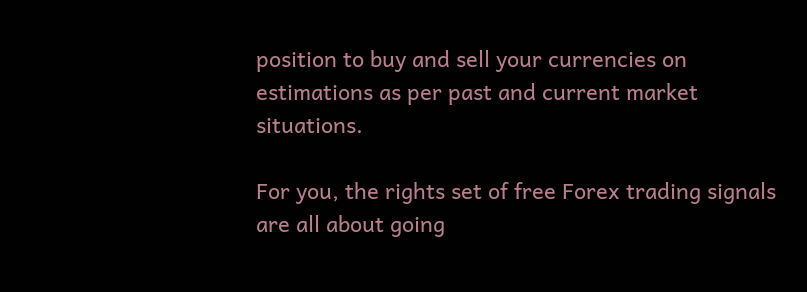position to buy and sell your currencies on estimations as per past and current market situations.

For you, the rights set of free Forex trading signals are all about going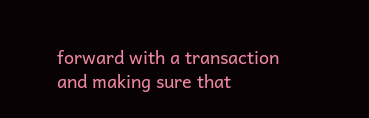forward with a transaction and making sure that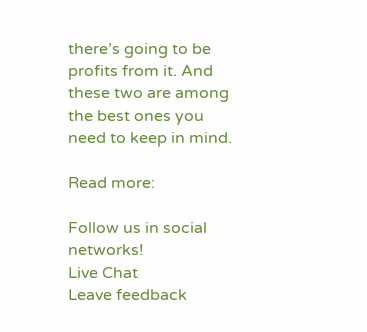there’s going to be profits from it. And these two are among the best ones you need to keep in mind.

Read more:

Follow us in social networks!
Live Chat
Leave feedback